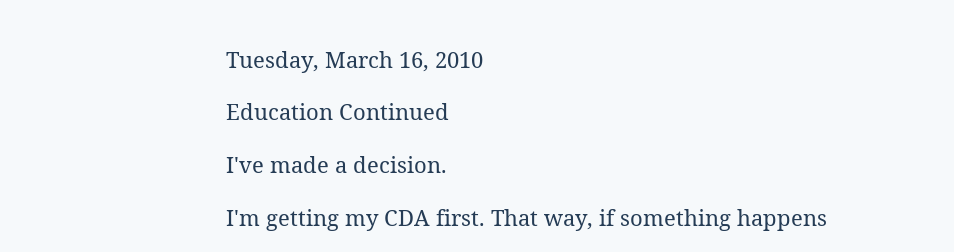Tuesday, March 16, 2010

Education Continued

I've made a decision.

I'm getting my CDA first. That way, if something happens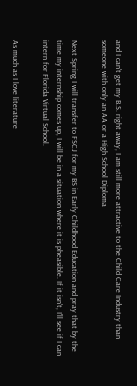and I can't get my B.S. right away, I am still more attractive to the Child Care Industry than someone with only an AA or a High School Diploma

Next Spring I will transfer to FSCJ for my BS in Early Childhood Education and pray that by the time my internship comes up, I will be in a situation where it is pheasible. If it isn't, I'll see if I can intern for Florida Virtual School.

As much as I love literature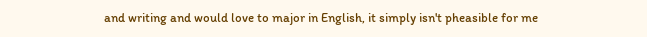and writing and would love to major in English, it simply isn't pheasible for me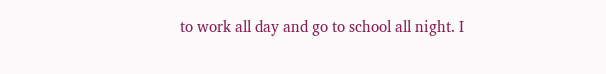to work all day and go to school all night. I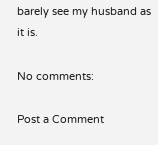barely see my husband as it is.

No comments:

Post a Comment